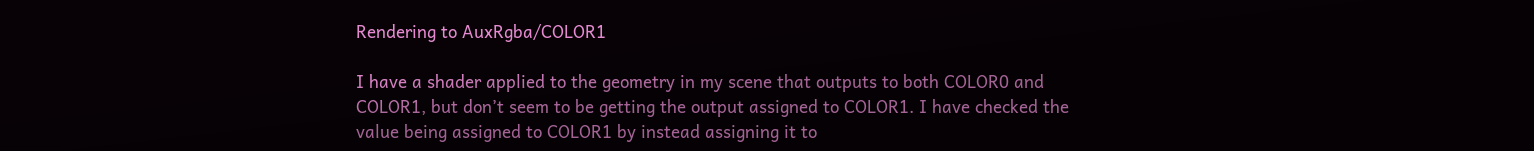Rendering to AuxRgba/COLOR1

I have a shader applied to the geometry in my scene that outputs to both COLOR0 and COLOR1, but don’t seem to be getting the output assigned to COLOR1. I have checked the value being assigned to COLOR1 by instead assigning it to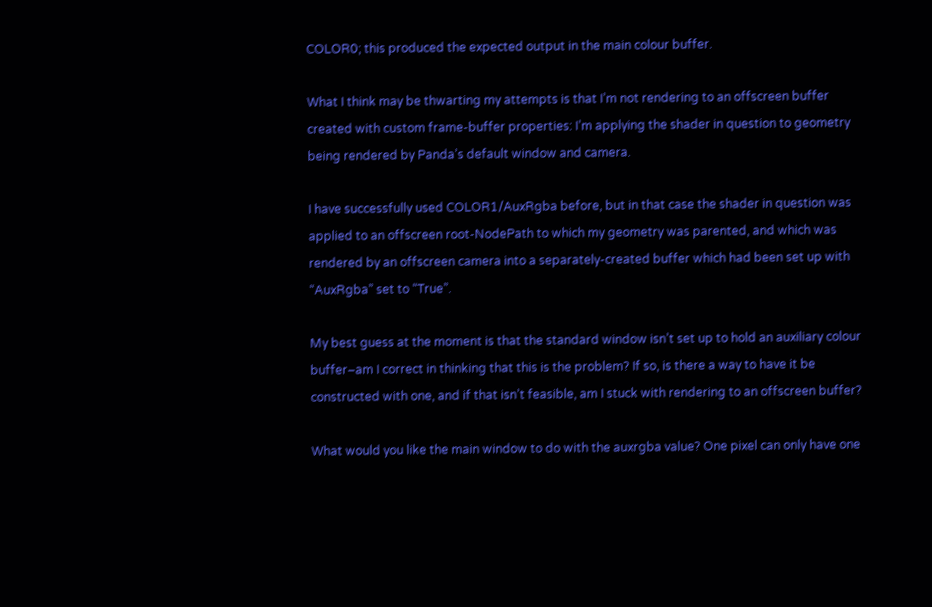COLOR0; this produced the expected output in the main colour buffer.

What I think may be thwarting my attempts is that I’m not rendering to an offscreen buffer created with custom frame-buffer properties: I’m applying the shader in question to geometry being rendered by Panda’s default window and camera.

I have successfully used COLOR1/AuxRgba before, but in that case the shader in question was applied to an offscreen root-NodePath to which my geometry was parented, and which was rendered by an offscreen camera into a separately-created buffer which had been set up with “AuxRgba” set to “True”.

My best guess at the moment is that the standard window isn’t set up to hold an auxiliary colour buffer–am I correct in thinking that this is the problem? If so, is there a way to have it be constructed with one, and if that isn’t feasible, am I stuck with rendering to an offscreen buffer?

What would you like the main window to do with the auxrgba value? One pixel can only have one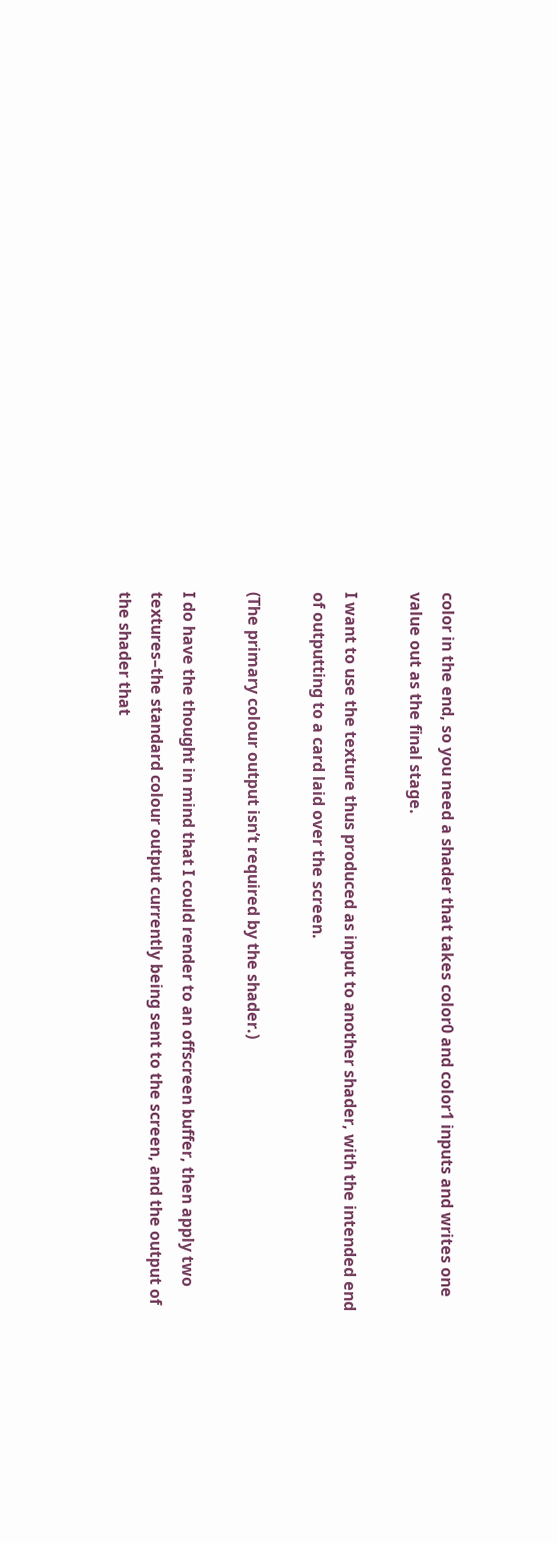color in the end, so you need a shader that takes color0 and color1 inputs and writes one value out as the final stage.

I want to use the texture thus produced as input to another shader, with the intended end of outputting to a card laid over the screen.

(The primary colour output isn’t required by the shader.)

I do have the thought in mind that I could render to an offscreen buffer, then apply two textures–the standard colour output currently being sent to the screen, and the output of the shader that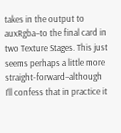takes in the output to auxRgba–to the final card in two Texture Stages. This just seems perhaps a little more straight-forward–although I’ll confess that in practice it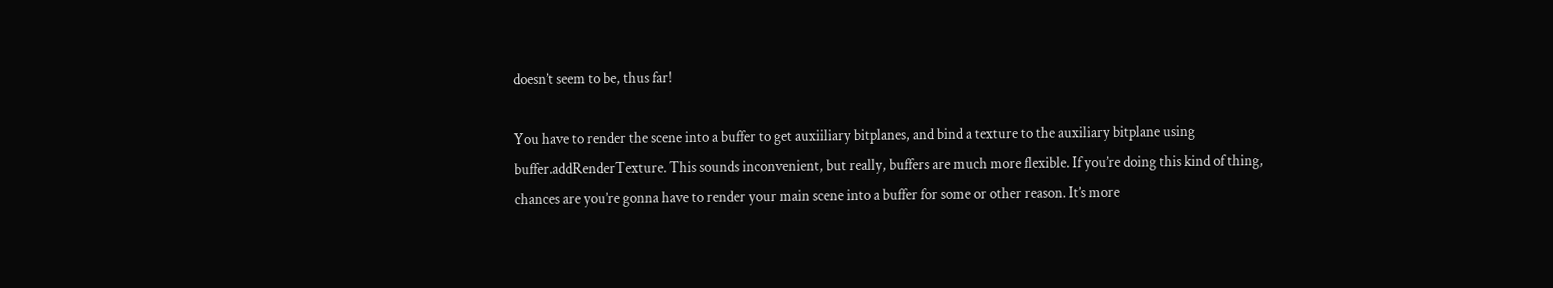doesn’t seem to be, thus far!

You have to render the scene into a buffer to get auxiiliary bitplanes, and bind a texture to the auxiliary bitplane using buffer.addRenderTexture. This sounds inconvenient, but really, buffers are much more flexible. If you’re doing this kind of thing, chances are you’re gonna have to render your main scene into a buffer for some or other reason. It’s more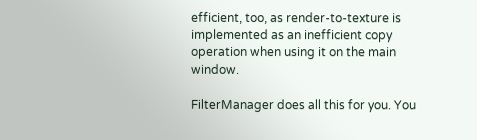efficient, too, as render-to-texture is implemented as an inefficient copy operation when using it on the main window.

FilterManager does all this for you. You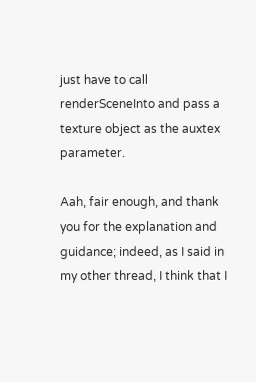just have to call renderSceneInto and pass a texture object as the auxtex parameter.

Aah, fair enough, and thank you for the explanation and guidance; indeed, as I said in my other thread, I think that I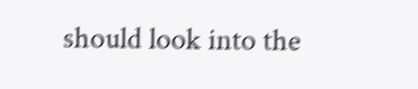should look into the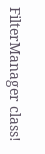FilterManager class!